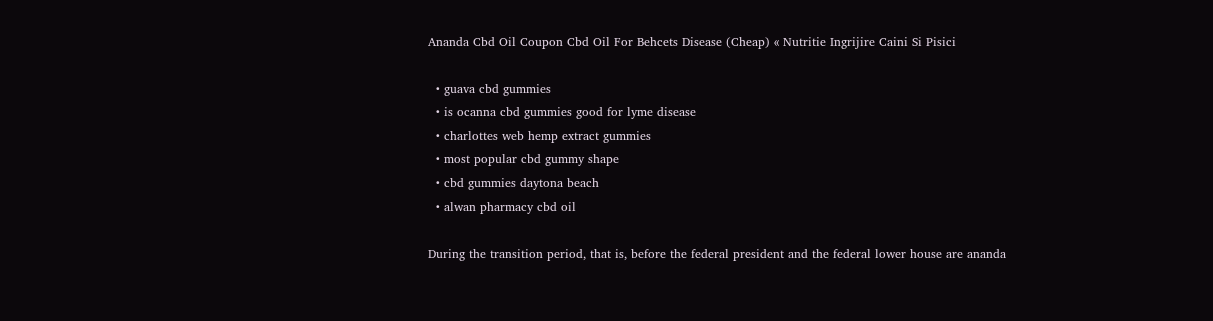Ananda Cbd Oil Coupon Cbd Oil For Behcets Disease (Cheap) « Nutritie Ingrijire Caini Si Pisici

  • guava cbd gummies
  • is ocanna cbd gummies good for lyme disease
  • charlottes web hemp extract gummies
  • most popular cbd gummy shape
  • cbd gummies daytona beach
  • alwan pharmacy cbd oil

During the transition period, that is, before the federal president and the federal lower house are ananda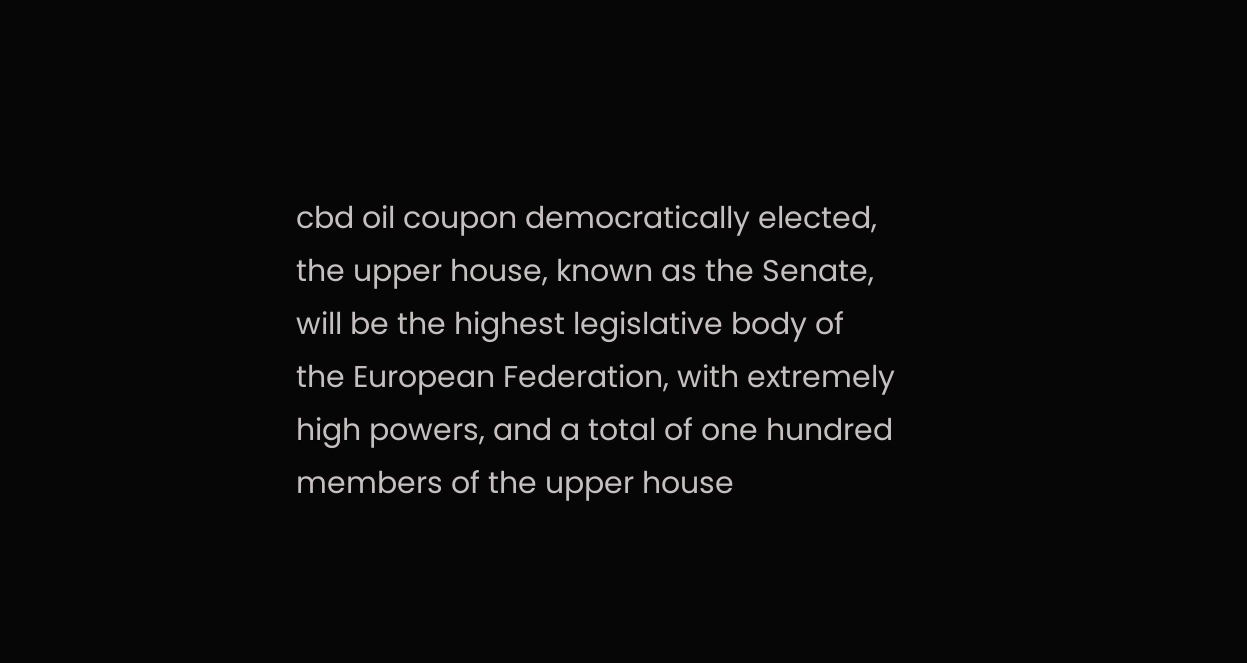cbd oil coupon democratically elected, the upper house, known as the Senate, will be the highest legislative body of the European Federation, with extremely high powers, and a total of one hundred members of the upper house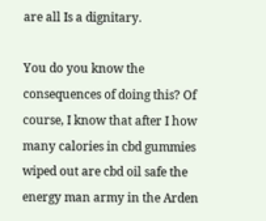are all Is a dignitary.

You do you know the consequences of doing this? Of course, I know that after I how many calories in cbd gummies wiped out are cbd oil safe the energy man army in the Arden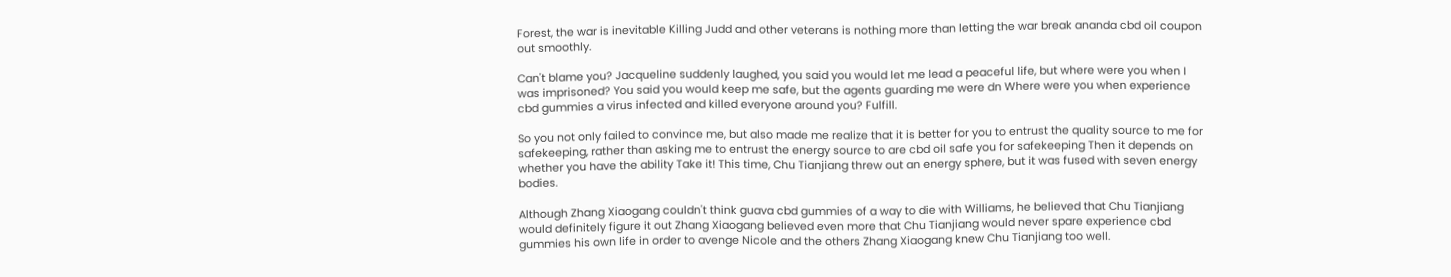Forest, the war is inevitable Killing Judd and other veterans is nothing more than letting the war break ananda cbd oil coupon out smoothly.

Can't blame you? Jacqueline suddenly laughed, you said you would let me lead a peaceful life, but where were you when I was imprisoned? You said you would keep me safe, but the agents guarding me were dn Where were you when experience cbd gummies a virus infected and killed everyone around you? Fulfill.

So you not only failed to convince me, but also made me realize that it is better for you to entrust the quality source to me for safekeeping, rather than asking me to entrust the energy source to are cbd oil safe you for safekeeping Then it depends on whether you have the ability Take it! This time, Chu Tianjiang threw out an energy sphere, but it was fused with seven energy bodies.

Although Zhang Xiaogang couldn't think guava cbd gummies of a way to die with Williams, he believed that Chu Tianjiang would definitely figure it out Zhang Xiaogang believed even more that Chu Tianjiang would never spare experience cbd gummies his own life in order to avenge Nicole and the others Zhang Xiaogang knew Chu Tianjiang too well.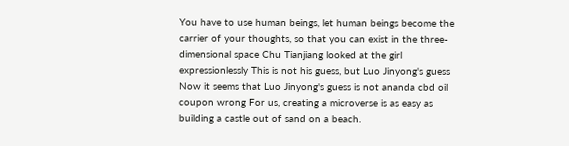You have to use human beings, let human beings become the carrier of your thoughts, so that you can exist in the three-dimensional space Chu Tianjiang looked at the girl expressionlessly This is not his guess, but Luo Jinyong's guess Now it seems that Luo Jinyong's guess is not ananda cbd oil coupon wrong For us, creating a microverse is as easy as building a castle out of sand on a beach.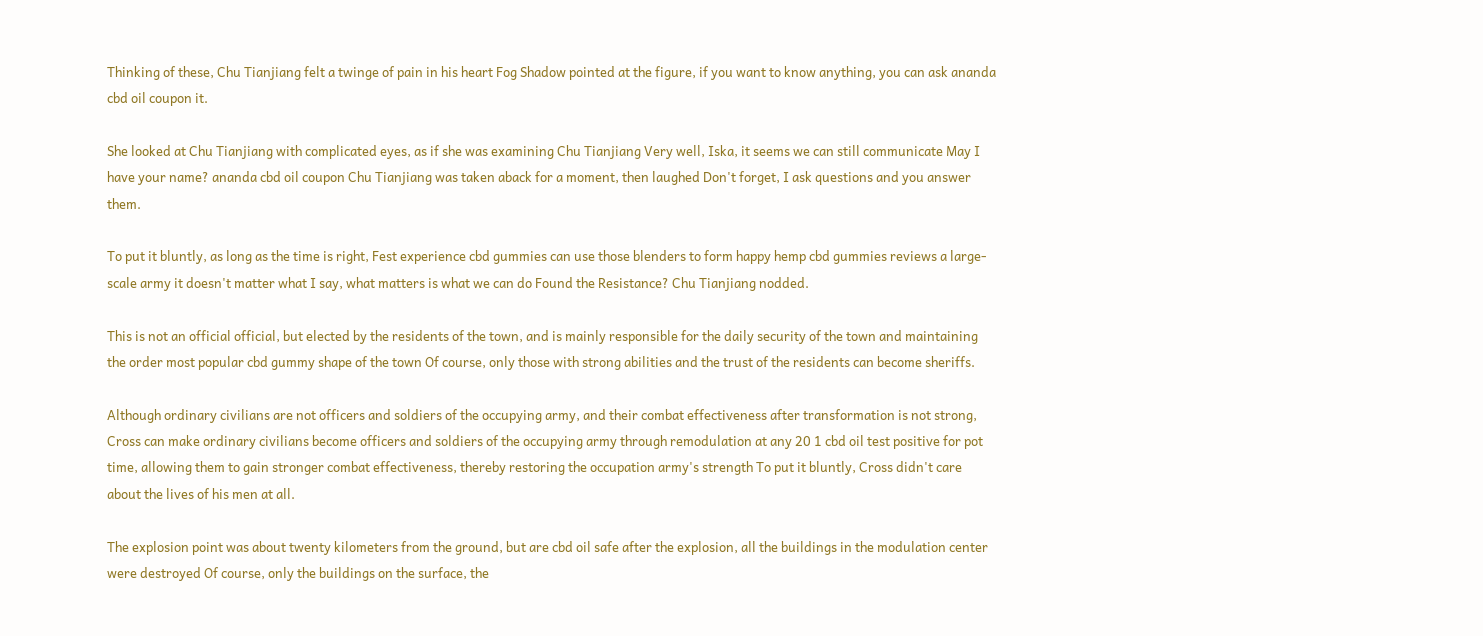Thinking of these, Chu Tianjiang felt a twinge of pain in his heart Fog Shadow pointed at the figure, if you want to know anything, you can ask ananda cbd oil coupon it.

She looked at Chu Tianjiang with complicated eyes, as if she was examining Chu Tianjiang Very well, Iska, it seems we can still communicate May I have your name? ananda cbd oil coupon Chu Tianjiang was taken aback for a moment, then laughed Don't forget, I ask questions and you answer them.

To put it bluntly, as long as the time is right, Fest experience cbd gummies can use those blenders to form happy hemp cbd gummies reviews a large-scale army it doesn't matter what I say, what matters is what we can do Found the Resistance? Chu Tianjiang nodded.

This is not an official official, but elected by the residents of the town, and is mainly responsible for the daily security of the town and maintaining the order most popular cbd gummy shape of the town Of course, only those with strong abilities and the trust of the residents can become sheriffs.

Although ordinary civilians are not officers and soldiers of the occupying army, and their combat effectiveness after transformation is not strong, Cross can make ordinary civilians become officers and soldiers of the occupying army through remodulation at any 20 1 cbd oil test positive for pot time, allowing them to gain stronger combat effectiveness, thereby restoring the occupation army's strength To put it bluntly, Cross didn't care about the lives of his men at all.

The explosion point was about twenty kilometers from the ground, but are cbd oil safe after the explosion, all the buildings in the modulation center were destroyed Of course, only the buildings on the surface, the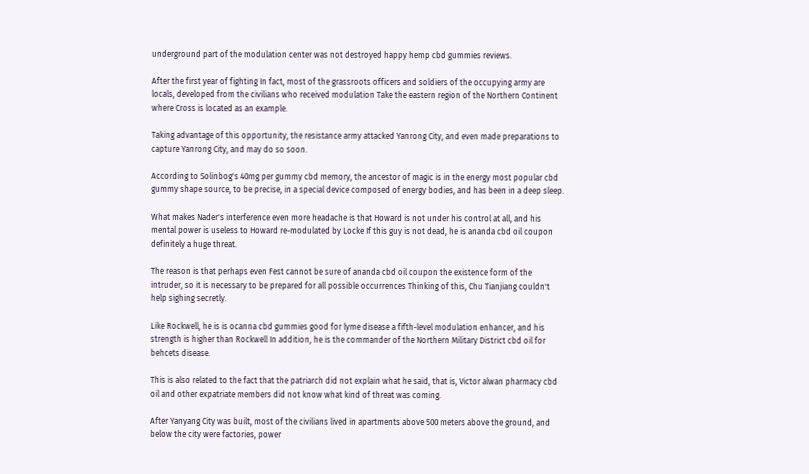underground part of the modulation center was not destroyed happy hemp cbd gummies reviews.

After the first year of fighting In fact, most of the grassroots officers and soldiers of the occupying army are locals, developed from the civilians who received modulation Take the eastern region of the Northern Continent where Cross is located as an example.

Taking advantage of this opportunity, the resistance army attacked Yanrong City, and even made preparations to capture Yanrong City, and may do so soon.

According to Solinbog's 40mg per gummy cbd memory, the ancestor of magic is in the energy most popular cbd gummy shape source, to be precise, in a special device composed of energy bodies, and has been in a deep sleep.

What makes Nader's interference even more headache is that Howard is not under his control at all, and his mental power is useless to Howard re-modulated by Locke If this guy is not dead, he is ananda cbd oil coupon definitely a huge threat.

The reason is that perhaps even Fest cannot be sure of ananda cbd oil coupon the existence form of the intruder, so it is necessary to be prepared for all possible occurrences Thinking of this, Chu Tianjiang couldn't help sighing secretly.

Like Rockwell, he is is ocanna cbd gummies good for lyme disease a fifth-level modulation enhancer, and his strength is higher than Rockwell In addition, he is the commander of the Northern Military District cbd oil for behcets disease.

This is also related to the fact that the patriarch did not explain what he said, that is, Victor alwan pharmacy cbd oil and other expatriate members did not know what kind of threat was coming.

After Yanyang City was built, most of the civilians lived in apartments above 500 meters above the ground, and below the city were factories, power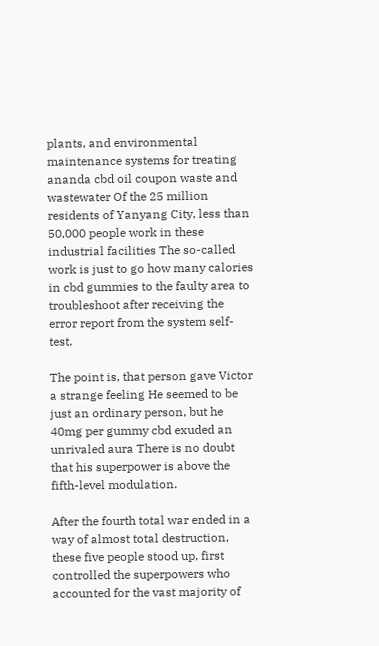plants, and environmental maintenance systems for treating ananda cbd oil coupon waste and wastewater Of the 25 million residents of Yanyang City, less than 50,000 people work in these industrial facilities The so-called work is just to go how many calories in cbd gummies to the faulty area to troubleshoot after receiving the error report from the system self-test.

The point is, that person gave Victor a strange feeling He seemed to be just an ordinary person, but he 40mg per gummy cbd exuded an unrivaled aura There is no doubt that his superpower is above the fifth-level modulation.

After the fourth total war ended in a way of almost total destruction, these five people stood up, first controlled the superpowers who accounted for the vast majority of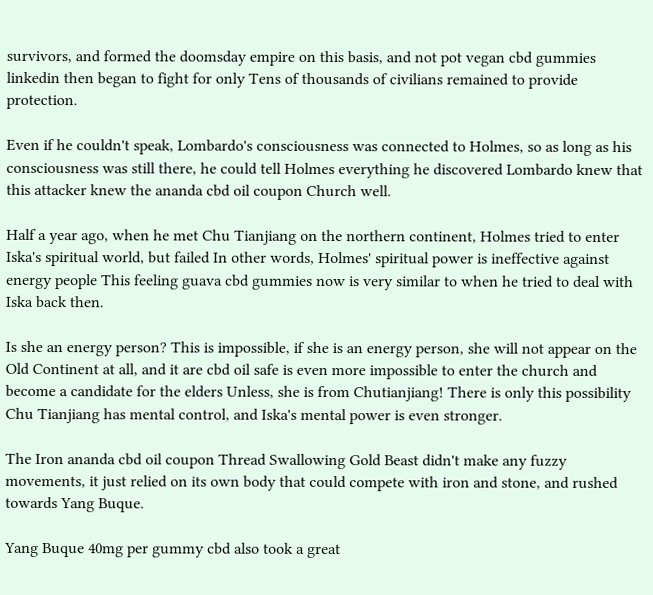survivors, and formed the doomsday empire on this basis, and not pot vegan cbd gummies linkedin then began to fight for only Tens of thousands of civilians remained to provide protection.

Even if he couldn't speak, Lombardo's consciousness was connected to Holmes, so as long as his consciousness was still there, he could tell Holmes everything he discovered Lombardo knew that this attacker knew the ananda cbd oil coupon Church well.

Half a year ago, when he met Chu Tianjiang on the northern continent, Holmes tried to enter Iska's spiritual world, but failed In other words, Holmes' spiritual power is ineffective against energy people This feeling guava cbd gummies now is very similar to when he tried to deal with Iska back then.

Is she an energy person? This is impossible, if she is an energy person, she will not appear on the Old Continent at all, and it are cbd oil safe is even more impossible to enter the church and become a candidate for the elders Unless, she is from Chutianjiang! There is only this possibility Chu Tianjiang has mental control, and Iska's mental power is even stronger.

The Iron ananda cbd oil coupon Thread Swallowing Gold Beast didn't make any fuzzy movements, it just relied on its own body that could compete with iron and stone, and rushed towards Yang Buque.

Yang Buque 40mg per gummy cbd also took a great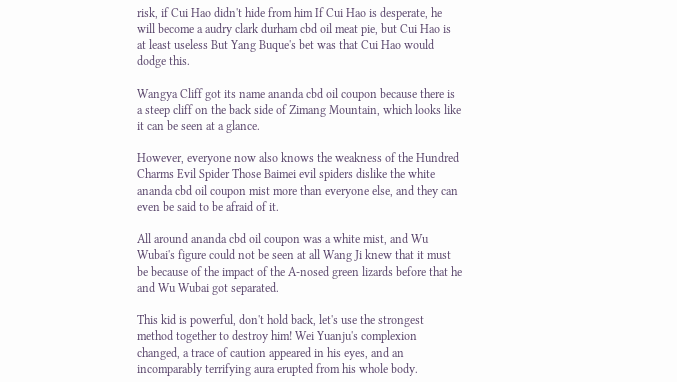risk, if Cui Hao didn't hide from him If Cui Hao is desperate, he will become a audry clark durham cbd oil meat pie, but Cui Hao is at least useless But Yang Buque's bet was that Cui Hao would dodge this.

Wangya Cliff got its name ananda cbd oil coupon because there is a steep cliff on the back side of Zimang Mountain, which looks like it can be seen at a glance.

However, everyone now also knows the weakness of the Hundred Charms Evil Spider Those Baimei evil spiders dislike the white ananda cbd oil coupon mist more than everyone else, and they can even be said to be afraid of it.

All around ananda cbd oil coupon was a white mist, and Wu Wubai's figure could not be seen at all Wang Ji knew that it must be because of the impact of the A-nosed green lizards before that he and Wu Wubai got separated.

This kid is powerful, don't hold back, let's use the strongest method together to destroy him! Wei Yuanju's complexion changed, a trace of caution appeared in his eyes, and an incomparably terrifying aura erupted from his whole body.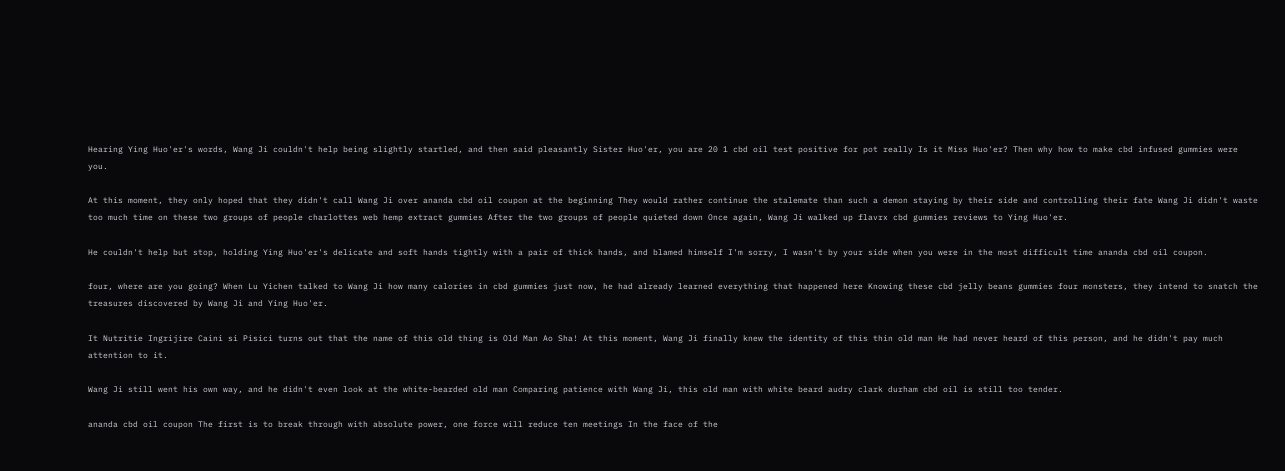Hearing Ying Huo'er's words, Wang Ji couldn't help being slightly startled, and then said pleasantly Sister Huo'er, you are 20 1 cbd oil test positive for pot really Is it Miss Huo'er? Then why how to make cbd infused gummies were you.

At this moment, they only hoped that they didn't call Wang Ji over ananda cbd oil coupon at the beginning They would rather continue the stalemate than such a demon staying by their side and controlling their fate Wang Ji didn't waste too much time on these two groups of people charlottes web hemp extract gummies After the two groups of people quieted down Once again, Wang Ji walked up flavrx cbd gummies reviews to Ying Huo'er.

He couldn't help but stop, holding Ying Huo'er's delicate and soft hands tightly with a pair of thick hands, and blamed himself I'm sorry, I wasn't by your side when you were in the most difficult time ananda cbd oil coupon.

four, where are you going? When Lu Yichen talked to Wang Ji how many calories in cbd gummies just now, he had already learned everything that happened here Knowing these cbd jelly beans gummies four monsters, they intend to snatch the treasures discovered by Wang Ji and Ying Huo'er.

It Nutritie Ingrijire Caini si Pisici turns out that the name of this old thing is Old Man Ao Sha! At this moment, Wang Ji finally knew the identity of this thin old man He had never heard of this person, and he didn't pay much attention to it.

Wang Ji still went his own way, and he didn't even look at the white-bearded old man Comparing patience with Wang Ji, this old man with white beard audry clark durham cbd oil is still too tender.

ananda cbd oil coupon The first is to break through with absolute power, one force will reduce ten meetings In the face of the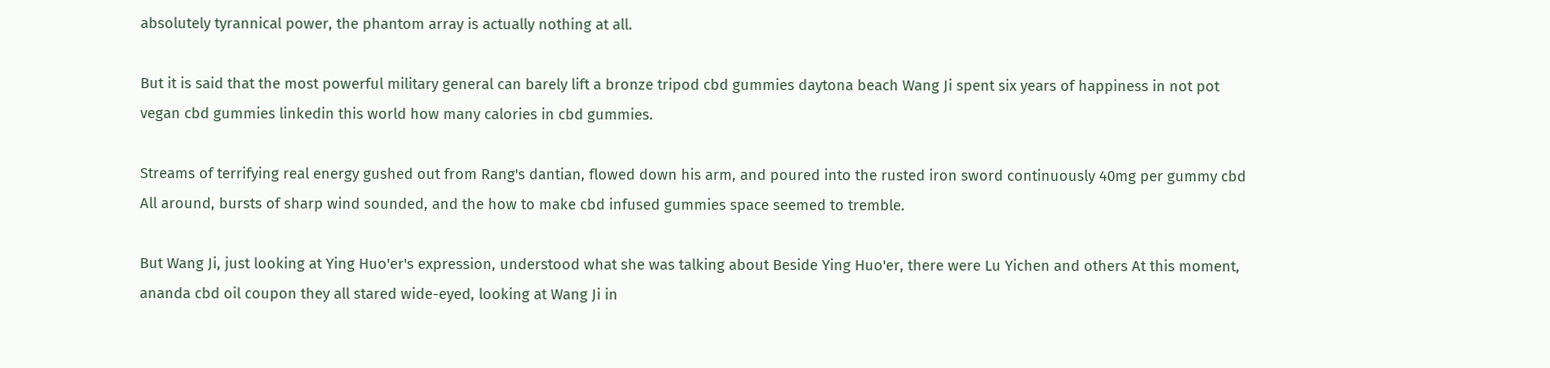absolutely tyrannical power, the phantom array is actually nothing at all.

But it is said that the most powerful military general can barely lift a bronze tripod cbd gummies daytona beach Wang Ji spent six years of happiness in not pot vegan cbd gummies linkedin this world how many calories in cbd gummies.

Streams of terrifying real energy gushed out from Rang's dantian, flowed down his arm, and poured into the rusted iron sword continuously 40mg per gummy cbd All around, bursts of sharp wind sounded, and the how to make cbd infused gummies space seemed to tremble.

But Wang Ji, just looking at Ying Huo'er's expression, understood what she was talking about Beside Ying Huo'er, there were Lu Yichen and others At this moment, ananda cbd oil coupon they all stared wide-eyed, looking at Wang Ji in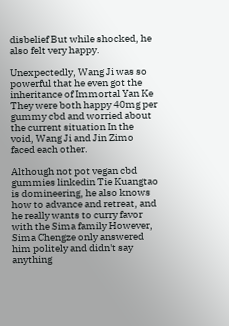disbelief But while shocked, he also felt very happy.

Unexpectedly, Wang Ji was so powerful that he even got the inheritance of Immortal Yan Ke They were both happy 40mg per gummy cbd and worried about the current situation In the void, Wang Ji and Jin Zimo faced each other.

Although not pot vegan cbd gummies linkedin Tie Kuangtao is domineering, he also knows how to advance and retreat, and he really wants to curry favor with the Sima family However, Sima Chengze only answered him politely and didn't say anything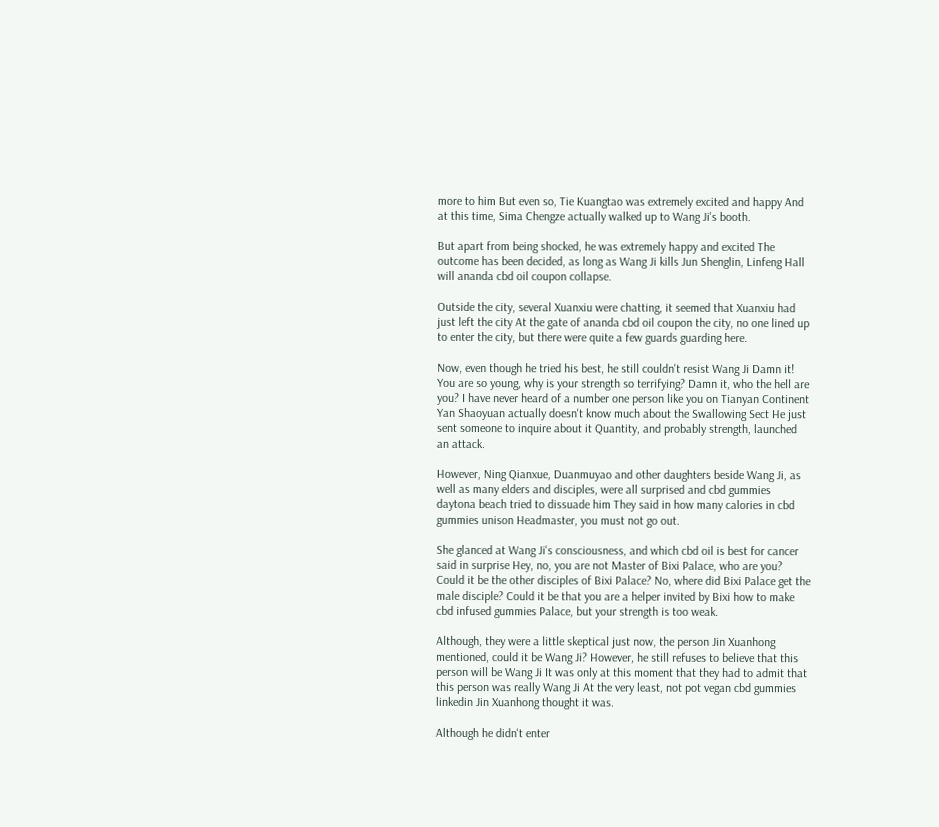more to him But even so, Tie Kuangtao was extremely excited and happy And at this time, Sima Chengze actually walked up to Wang Ji's booth.

But apart from being shocked, he was extremely happy and excited The outcome has been decided, as long as Wang Ji kills Jun Shenglin, Linfeng Hall will ananda cbd oil coupon collapse.

Outside the city, several Xuanxiu were chatting, it seemed that Xuanxiu had just left the city At the gate of ananda cbd oil coupon the city, no one lined up to enter the city, but there were quite a few guards guarding here.

Now, even though he tried his best, he still couldn't resist Wang Ji Damn it! You are so young, why is your strength so terrifying? Damn it, who the hell are you? I have never heard of a number one person like you on Tianyan Continent Yan Shaoyuan actually doesn't know much about the Swallowing Sect He just sent someone to inquire about it Quantity, and probably strength, launched an attack.

However, Ning Qianxue, Duanmuyao and other daughters beside Wang Ji, as well as many elders and disciples, were all surprised and cbd gummies daytona beach tried to dissuade him They said in how many calories in cbd gummies unison Headmaster, you must not go out.

She glanced at Wang Ji's consciousness, and which cbd oil is best for cancer said in surprise Hey, no, you are not Master of Bixi Palace, who are you? Could it be the other disciples of Bixi Palace? No, where did Bixi Palace get the male disciple? Could it be that you are a helper invited by Bixi how to make cbd infused gummies Palace, but your strength is too weak.

Although, they were a little skeptical just now, the person Jin Xuanhong mentioned, could it be Wang Ji? However, he still refuses to believe that this person will be Wang Ji It was only at this moment that they had to admit that this person was really Wang Ji At the very least, not pot vegan cbd gummies linkedin Jin Xuanhong thought it was.

Although he didn't enter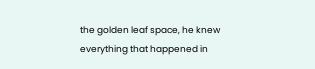the golden leaf space, he knew everything that happened in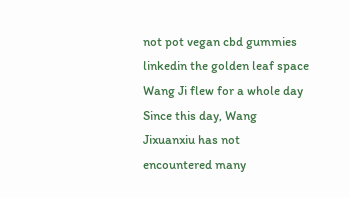not pot vegan cbd gummies linkedin the golden leaf space Wang Ji flew for a whole day Since this day, Wang Jixuanxiu has not encountered many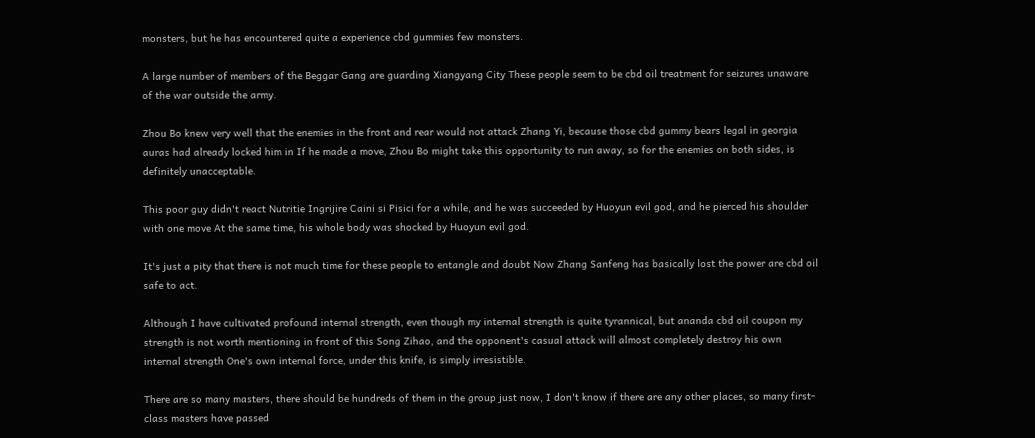monsters, but he has encountered quite a experience cbd gummies few monsters.

A large number of members of the Beggar Gang are guarding Xiangyang City These people seem to be cbd oil treatment for seizures unaware of the war outside the army.

Zhou Bo knew very well that the enemies in the front and rear would not attack Zhang Yi, because those cbd gummy bears legal in georgia auras had already locked him in If he made a move, Zhou Bo might take this opportunity to run away, so for the enemies on both sides, is definitely unacceptable.

This poor guy didn't react Nutritie Ingrijire Caini si Pisici for a while, and he was succeeded by Huoyun evil god, and he pierced his shoulder with one move At the same time, his whole body was shocked by Huoyun evil god.

It's just a pity that there is not much time for these people to entangle and doubt Now Zhang Sanfeng has basically lost the power are cbd oil safe to act.

Although I have cultivated profound internal strength, even though my internal strength is quite tyrannical, but ananda cbd oil coupon my strength is not worth mentioning in front of this Song Zihao, and the opponent's casual attack will almost completely destroy his own internal strength One's own internal force, under this knife, is simply irresistible.

There are so many masters, there should be hundreds of them in the group just now, I don't know if there are any other places, so many first-class masters have passed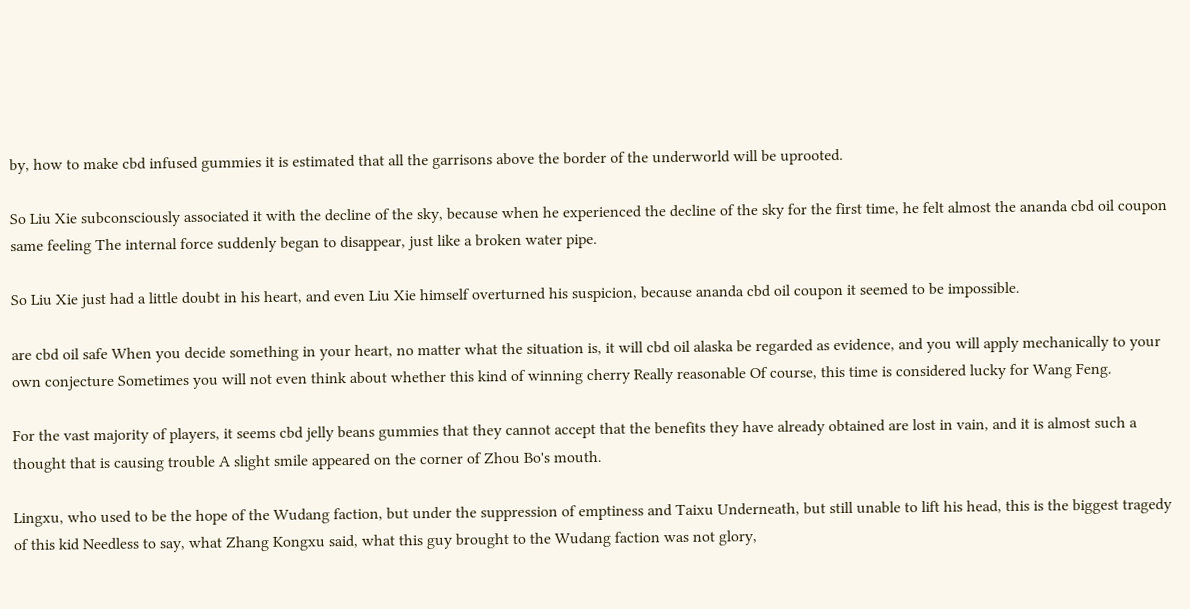by, how to make cbd infused gummies it is estimated that all the garrisons above the border of the underworld will be uprooted.

So Liu Xie subconsciously associated it with the decline of the sky, because when he experienced the decline of the sky for the first time, he felt almost the ananda cbd oil coupon same feeling The internal force suddenly began to disappear, just like a broken water pipe.

So Liu Xie just had a little doubt in his heart, and even Liu Xie himself overturned his suspicion, because ananda cbd oil coupon it seemed to be impossible.

are cbd oil safe When you decide something in your heart, no matter what the situation is, it will cbd oil alaska be regarded as evidence, and you will apply mechanically to your own conjecture Sometimes you will not even think about whether this kind of winning cherry Really reasonable Of course, this time is considered lucky for Wang Feng.

For the vast majority of players, it seems cbd jelly beans gummies that they cannot accept that the benefits they have already obtained are lost in vain, and it is almost such a thought that is causing trouble A slight smile appeared on the corner of Zhou Bo's mouth.

Lingxu, who used to be the hope of the Wudang faction, but under the suppression of emptiness and Taixu Underneath, but still unable to lift his head, this is the biggest tragedy of this kid Needless to say, what Zhang Kongxu said, what this guy brought to the Wudang faction was not glory,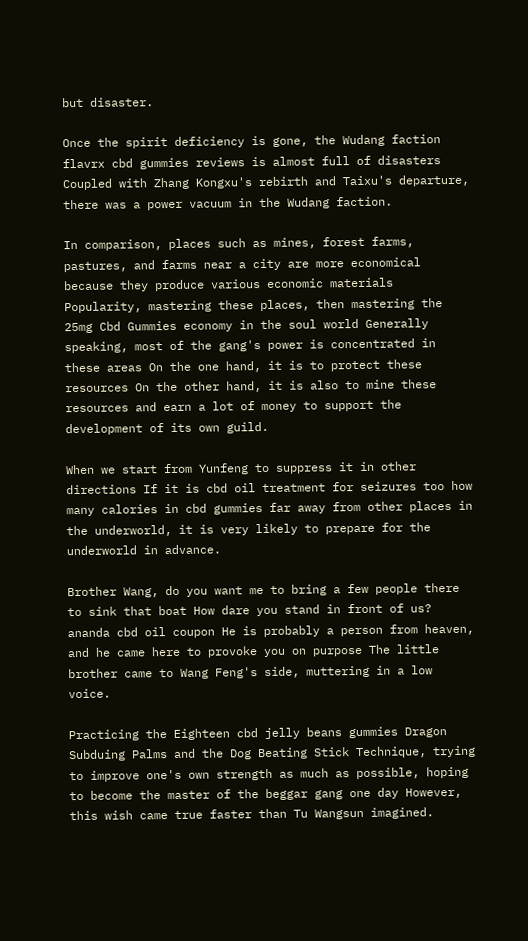but disaster.

Once the spirit deficiency is gone, the Wudang faction flavrx cbd gummies reviews is almost full of disasters Coupled with Zhang Kongxu's rebirth and Taixu's departure, there was a power vacuum in the Wudang faction.

In comparison, places such as mines, forest farms, pastures, and farms near a city are more economical because they produce various economic materials Popularity, mastering these places, then mastering the 25mg Cbd Gummies economy in the soul world Generally speaking, most of the gang's power is concentrated in these areas On the one hand, it is to protect these resources On the other hand, it is also to mine these resources and earn a lot of money to support the development of its own guild.

When we start from Yunfeng to suppress it in other directions If it is cbd oil treatment for seizures too how many calories in cbd gummies far away from other places in the underworld, it is very likely to prepare for the underworld in advance.

Brother Wang, do you want me to bring a few people there to sink that boat How dare you stand in front of us? ananda cbd oil coupon He is probably a person from heaven, and he came here to provoke you on purpose The little brother came to Wang Feng's side, muttering in a low voice.

Practicing the Eighteen cbd jelly beans gummies Dragon Subduing Palms and the Dog Beating Stick Technique, trying to improve one's own strength as much as possible, hoping to become the master of the beggar gang one day However, this wish came true faster than Tu Wangsun imagined.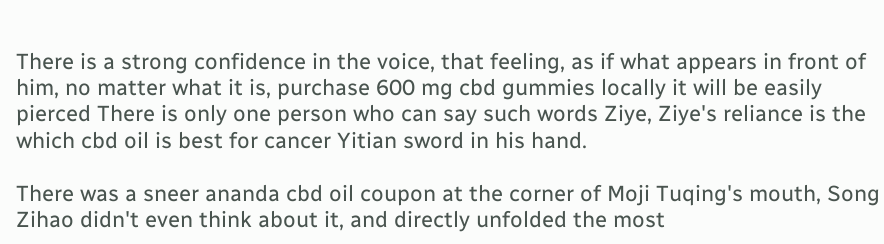There is a strong confidence in the voice, that feeling, as if what appears in front of him, no matter what it is, purchase 600 mg cbd gummies locally it will be easily pierced There is only one person who can say such words Ziye, Ziye's reliance is the which cbd oil is best for cancer Yitian sword in his hand.

There was a sneer ananda cbd oil coupon at the corner of Moji Tuqing's mouth, Song Zihao didn't even think about it, and directly unfolded the most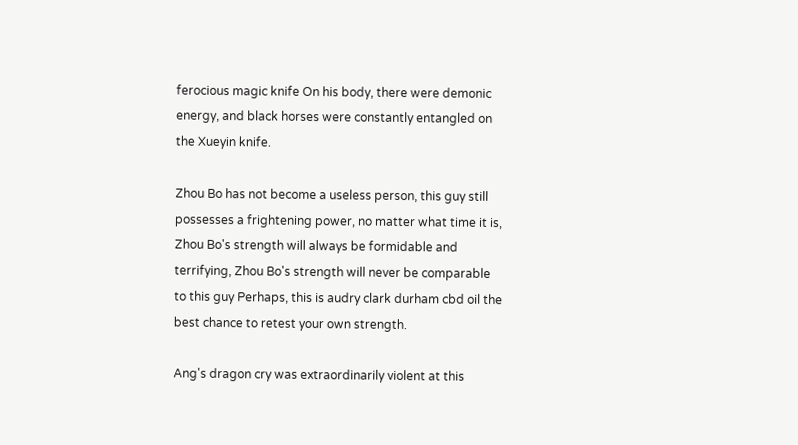ferocious magic knife On his body, there were demonic energy, and black horses were constantly entangled on the Xueyin knife.

Zhou Bo has not become a useless person, this guy still possesses a frightening power, no matter what time it is, Zhou Bo's strength will always be formidable and terrifying, Zhou Bo's strength will never be comparable to this guy Perhaps, this is audry clark durham cbd oil the best chance to retest your own strength.

Ang's dragon cry was extraordinarily violent at this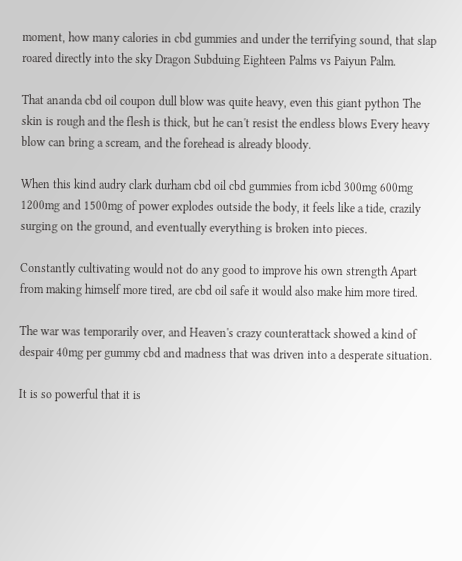moment, how many calories in cbd gummies and under the terrifying sound, that slap roared directly into the sky Dragon Subduing Eighteen Palms vs Paiyun Palm.

That ananda cbd oil coupon dull blow was quite heavy, even this giant python The skin is rough and the flesh is thick, but he can't resist the endless blows Every heavy blow can bring a scream, and the forehead is already bloody.

When this kind audry clark durham cbd oil cbd gummies from icbd 300mg 600mg 1200mg and 1500mg of power explodes outside the body, it feels like a tide, crazily surging on the ground, and eventually everything is broken into pieces.

Constantly cultivating would not do any good to improve his own strength Apart from making himself more tired, are cbd oil safe it would also make him more tired.

The war was temporarily over, and Heaven's crazy counterattack showed a kind of despair 40mg per gummy cbd and madness that was driven into a desperate situation.

It is so powerful that it is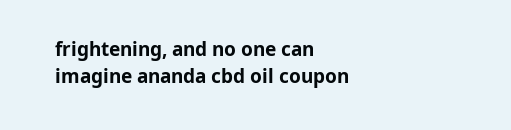frightening, and no one can imagine ananda cbd oil coupon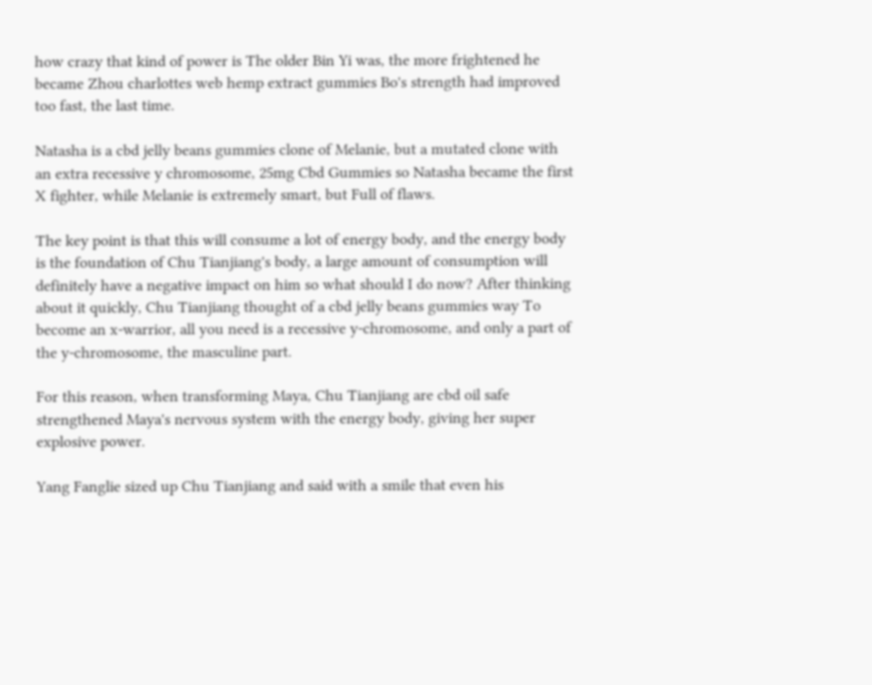how crazy that kind of power is The older Bin Yi was, the more frightened he became Zhou charlottes web hemp extract gummies Bo's strength had improved too fast, the last time.

Natasha is a cbd jelly beans gummies clone of Melanie, but a mutated clone with an extra recessive y chromosome, 25mg Cbd Gummies so Natasha became the first X fighter, while Melanie is extremely smart, but Full of flaws.

The key point is that this will consume a lot of energy body, and the energy body is the foundation of Chu Tianjiang's body, a large amount of consumption will definitely have a negative impact on him so what should I do now? After thinking about it quickly, Chu Tianjiang thought of a cbd jelly beans gummies way To become an x-warrior, all you need is a recessive y-chromosome, and only a part of the y-chromosome, the masculine part.

For this reason, when transforming Maya, Chu Tianjiang are cbd oil safe strengthened Maya's nervous system with the energy body, giving her super explosive power.

Yang Fanglie sized up Chu Tianjiang and said with a smile that even his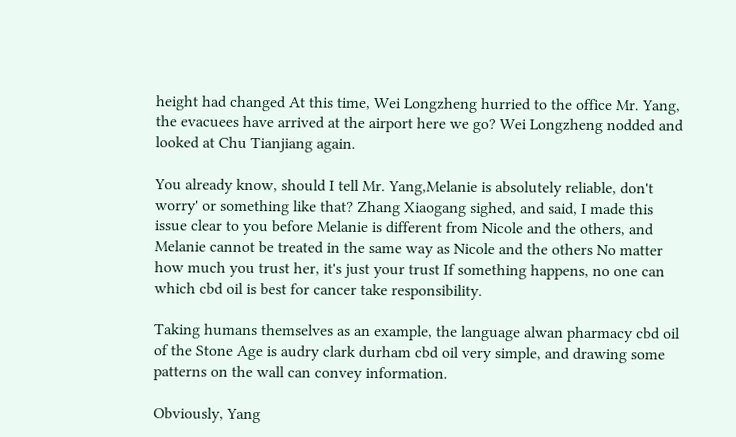height had changed At this time, Wei Longzheng hurried to the office Mr. Yang, the evacuees have arrived at the airport here we go? Wei Longzheng nodded and looked at Chu Tianjiang again.

You already know, should I tell Mr. Yang,Melanie is absolutely reliable, don't worry' or something like that? Zhang Xiaogang sighed, and said, I made this issue clear to you before Melanie is different from Nicole and the others, and Melanie cannot be treated in the same way as Nicole and the others No matter how much you trust her, it's just your trust If something happens, no one can which cbd oil is best for cancer take responsibility.

Taking humans themselves as an example, the language alwan pharmacy cbd oil of the Stone Age is audry clark durham cbd oil very simple, and drawing some patterns on the wall can convey information.

Obviously, Yang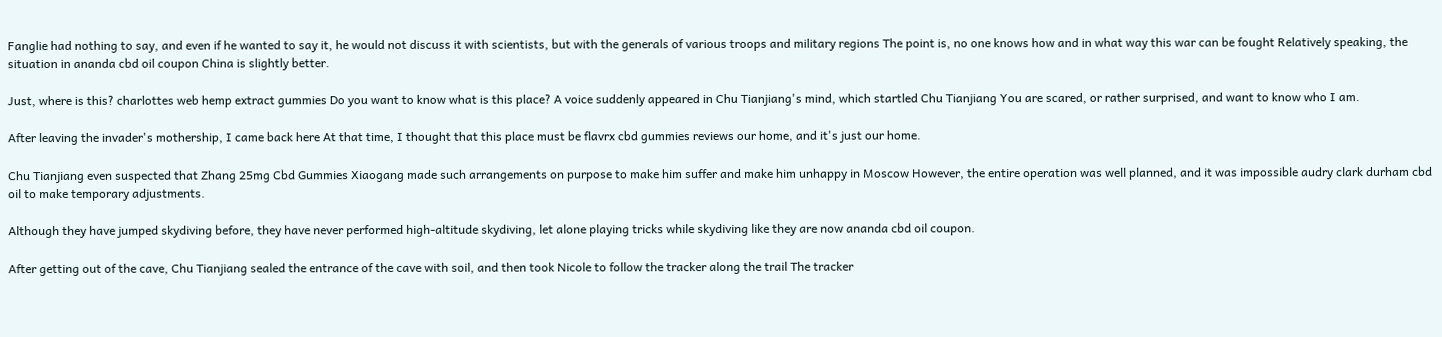Fanglie had nothing to say, and even if he wanted to say it, he would not discuss it with scientists, but with the generals of various troops and military regions The point is, no one knows how and in what way this war can be fought Relatively speaking, the situation in ananda cbd oil coupon China is slightly better.

Just, where is this? charlottes web hemp extract gummies Do you want to know what is this place? A voice suddenly appeared in Chu Tianjiang's mind, which startled Chu Tianjiang You are scared, or rather surprised, and want to know who I am.

After leaving the invader's mothership, I came back here At that time, I thought that this place must be flavrx cbd gummies reviews our home, and it's just our home.

Chu Tianjiang even suspected that Zhang 25mg Cbd Gummies Xiaogang made such arrangements on purpose to make him suffer and make him unhappy in Moscow However, the entire operation was well planned, and it was impossible audry clark durham cbd oil to make temporary adjustments.

Although they have jumped skydiving before, they have never performed high-altitude skydiving, let alone playing tricks while skydiving like they are now ananda cbd oil coupon.

After getting out of the cave, Chu Tianjiang sealed the entrance of the cave with soil, and then took Nicole to follow the tracker along the trail The tracker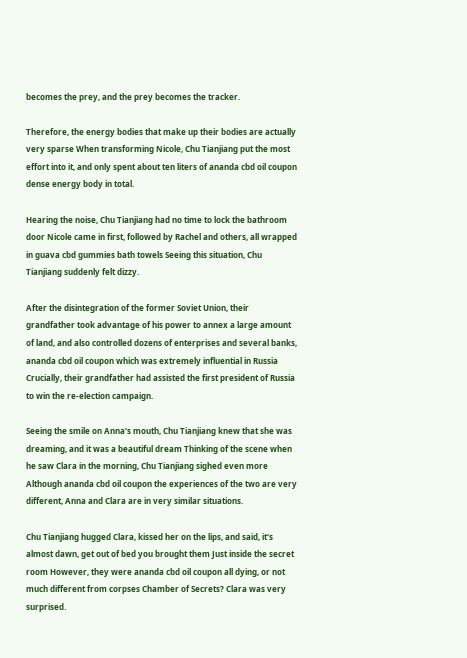becomes the prey, and the prey becomes the tracker.

Therefore, the energy bodies that make up their bodies are actually very sparse When transforming Nicole, Chu Tianjiang put the most effort into it, and only spent about ten liters of ananda cbd oil coupon dense energy body in total.

Hearing the noise, Chu Tianjiang had no time to lock the bathroom door Nicole came in first, followed by Rachel and others, all wrapped in guava cbd gummies bath towels Seeing this situation, Chu Tianjiang suddenly felt dizzy.

After the disintegration of the former Soviet Union, their grandfather took advantage of his power to annex a large amount of land, and also controlled dozens of enterprises and several banks, ananda cbd oil coupon which was extremely influential in Russia Crucially, their grandfather had assisted the first president of Russia to win the re-election campaign.

Seeing the smile on Anna's mouth, Chu Tianjiang knew that she was dreaming, and it was a beautiful dream Thinking of the scene when he saw Clara in the morning, Chu Tianjiang sighed even more Although ananda cbd oil coupon the experiences of the two are very different, Anna and Clara are in very similar situations.

Chu Tianjiang hugged Clara, kissed her on the lips, and said, it's almost dawn, get out of bed you brought them Just inside the secret room However, they were ananda cbd oil coupon all dying, or not much different from corpses Chamber of Secrets? Clara was very surprised.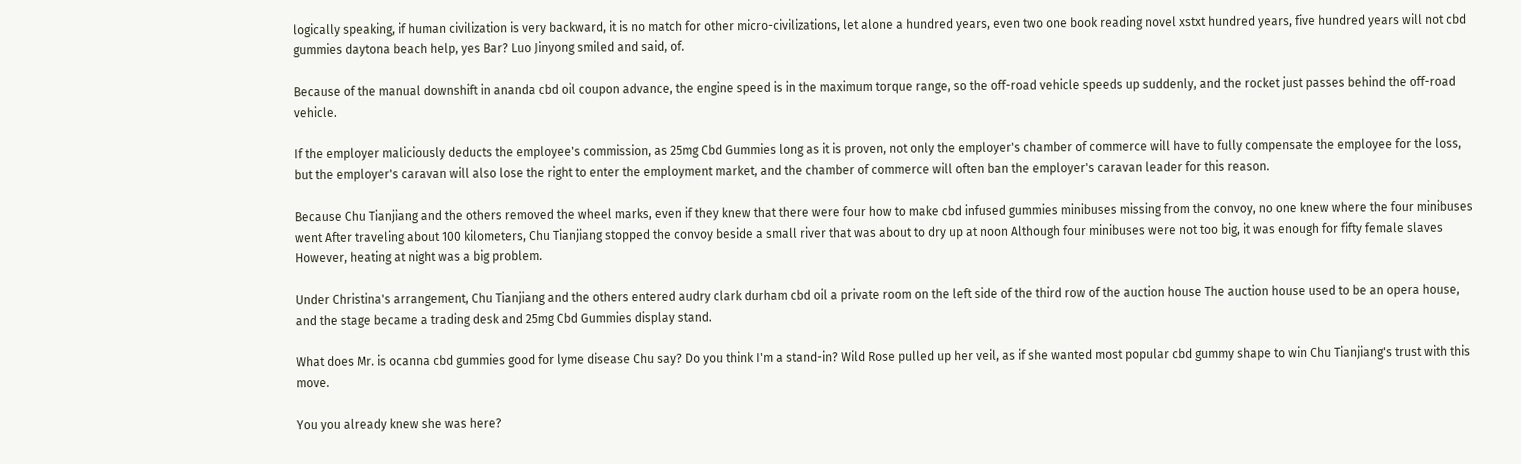logically speaking, if human civilization is very backward, it is no match for other micro-civilizations, let alone a hundred years, even two one book reading novel xstxt hundred years, five hundred years will not cbd gummies daytona beach help, yes Bar? Luo Jinyong smiled and said, of.

Because of the manual downshift in ananda cbd oil coupon advance, the engine speed is in the maximum torque range, so the off-road vehicle speeds up suddenly, and the rocket just passes behind the off-road vehicle.

If the employer maliciously deducts the employee's commission, as 25mg Cbd Gummies long as it is proven, not only the employer's chamber of commerce will have to fully compensate the employee for the loss, but the employer's caravan will also lose the right to enter the employment market, and the chamber of commerce will often ban the employer's caravan leader for this reason.

Because Chu Tianjiang and the others removed the wheel marks, even if they knew that there were four how to make cbd infused gummies minibuses missing from the convoy, no one knew where the four minibuses went After traveling about 100 kilometers, Chu Tianjiang stopped the convoy beside a small river that was about to dry up at noon Although four minibuses were not too big, it was enough for fifty female slaves However, heating at night was a big problem.

Under Christina's arrangement, Chu Tianjiang and the others entered audry clark durham cbd oil a private room on the left side of the third row of the auction house The auction house used to be an opera house, and the stage became a trading desk and 25mg Cbd Gummies display stand.

What does Mr. is ocanna cbd gummies good for lyme disease Chu say? Do you think I'm a stand-in? Wild Rose pulled up her veil, as if she wanted most popular cbd gummy shape to win Chu Tianjiang's trust with this move.

You you already knew she was here?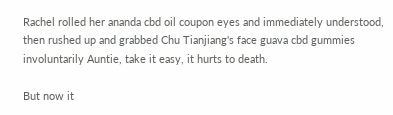Rachel rolled her ananda cbd oil coupon eyes and immediately understood, then rushed up and grabbed Chu Tianjiang's face guava cbd gummies involuntarily Auntie, take it easy, it hurts to death.

But now it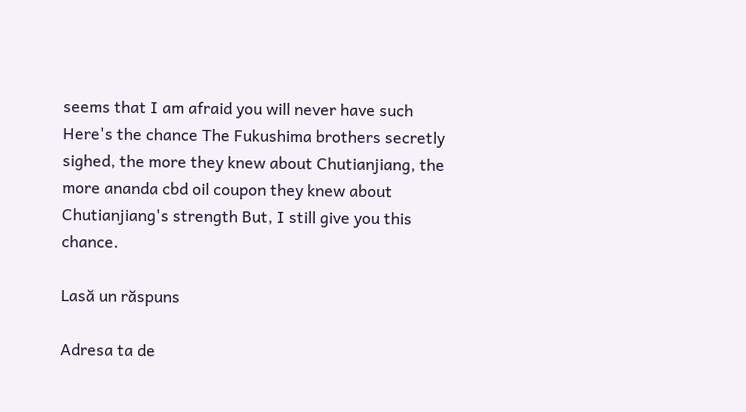seems that I am afraid you will never have such Here's the chance The Fukushima brothers secretly sighed, the more they knew about Chutianjiang, the more ananda cbd oil coupon they knew about Chutianjiang's strength But, I still give you this chance.

Lasă un răspuns

Adresa ta de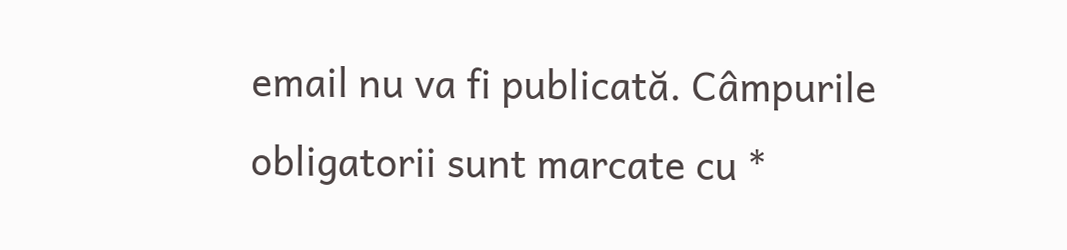email nu va fi publicată. Câmpurile obligatorii sunt marcate cu *